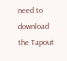need to download the Tapout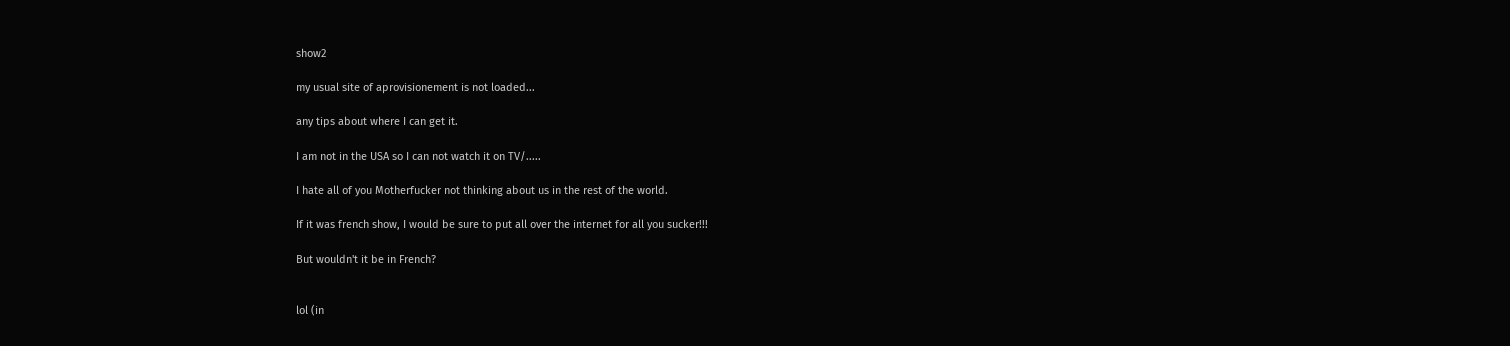show2

my usual site of aprovisionement is not loaded...

any tips about where I can get it.

I am not in the USA so I can not watch it on TV/.....

I hate all of you Motherfucker not thinking about us in the rest of the world.

If it was french show, I would be sure to put all over the internet for all you sucker!!!

But wouldn't it be in French?


lol (in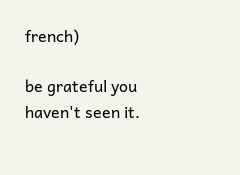french)

be grateful you haven't seen it.